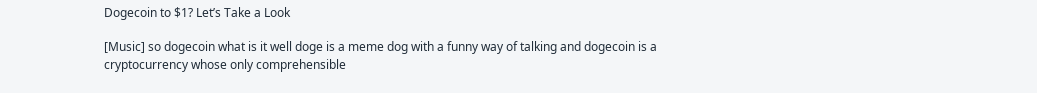Dogecoin to $1? Let’s Take a Look

[Music] so dogecoin what is it well doge is a meme dog with a funny way of talking and dogecoin is a cryptocurrency whose only comprehensible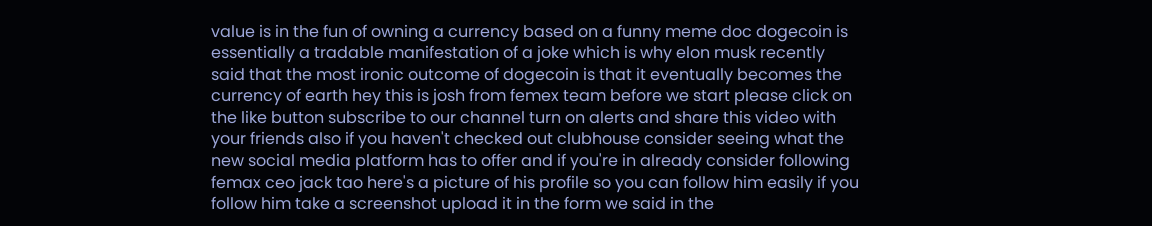value is in the fun of owning a currency based on a funny meme doc dogecoin is essentially a tradable manifestation of a joke which is why elon musk recently said that the most ironic outcome of dogecoin is that it eventually becomes the currency of earth hey this is josh from femex team before we start please click on the like button subscribe to our channel turn on alerts and share this video with your friends also if you haven't checked out clubhouse consider seeing what the new social media platform has to offer and if you're in already consider following femax ceo jack tao here's a picture of his profile so you can follow him easily if you follow him take a screenshot upload it in the form we said in the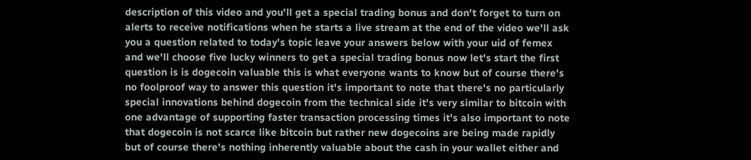description of this video and you'll get a special trading bonus and don't forget to turn on alerts to receive notifications when he starts a live stream at the end of the video we'll ask you a question related to today's topic leave your answers below with your uid of femex and we'll choose five lucky winners to get a special trading bonus now let's start the first question is is dogecoin valuable this is what everyone wants to know but of course there's no foolproof way to answer this question it's important to note that there's no particularly special innovations behind dogecoin from the technical side it's very similar to bitcoin with one advantage of supporting faster transaction processing times it's also important to note that dogecoin is not scarce like bitcoin but rather new dogecoins are being made rapidly but of course there's nothing inherently valuable about the cash in your wallet either and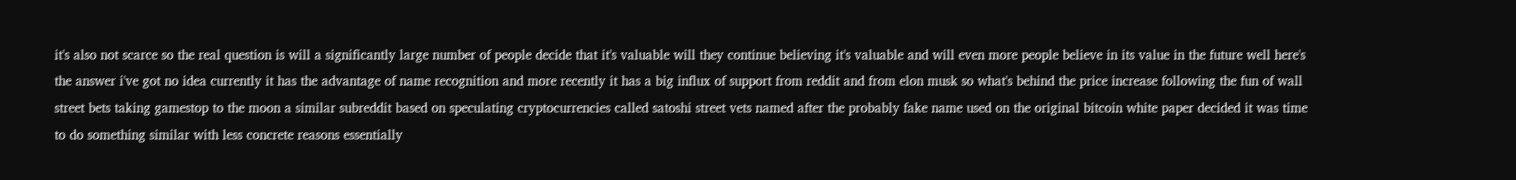it's also not scarce so the real question is will a significantly large number of people decide that it's valuable will they continue believing it's valuable and will even more people believe in its value in the future well here's the answer i've got no idea currently it has the advantage of name recognition and more recently it has a big influx of support from reddit and from elon musk so what's behind the price increase following the fun of wall street bets taking gamestop to the moon a similar subreddit based on speculating cryptocurrencies called satoshi street vets named after the probably fake name used on the original bitcoin white paper decided it was time to do something similar with less concrete reasons essentially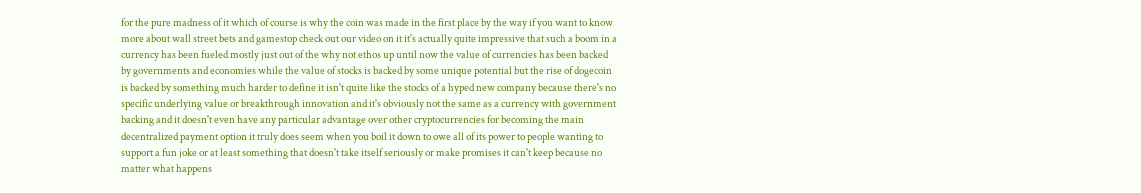for the pure madness of it which of course is why the coin was made in the first place by the way if you want to know more about wall street bets and gamestop check out our video on it it's actually quite impressive that such a boom in a currency has been fueled mostly just out of the why not ethos up until now the value of currencies has been backed by governments and economies while the value of stocks is backed by some unique potential but the rise of dogecoin is backed by something much harder to define it isn't quite like the stocks of a hyped new company because there's no specific underlying value or breakthrough innovation and it's obviously not the same as a currency with government backing and it doesn't even have any particular advantage over other cryptocurrencies for becoming the main decentralized payment option it truly does seem when you boil it down to owe all of its power to people wanting to support a fun joke or at least something that doesn't take itself seriously or make promises it can't keep because no matter what happens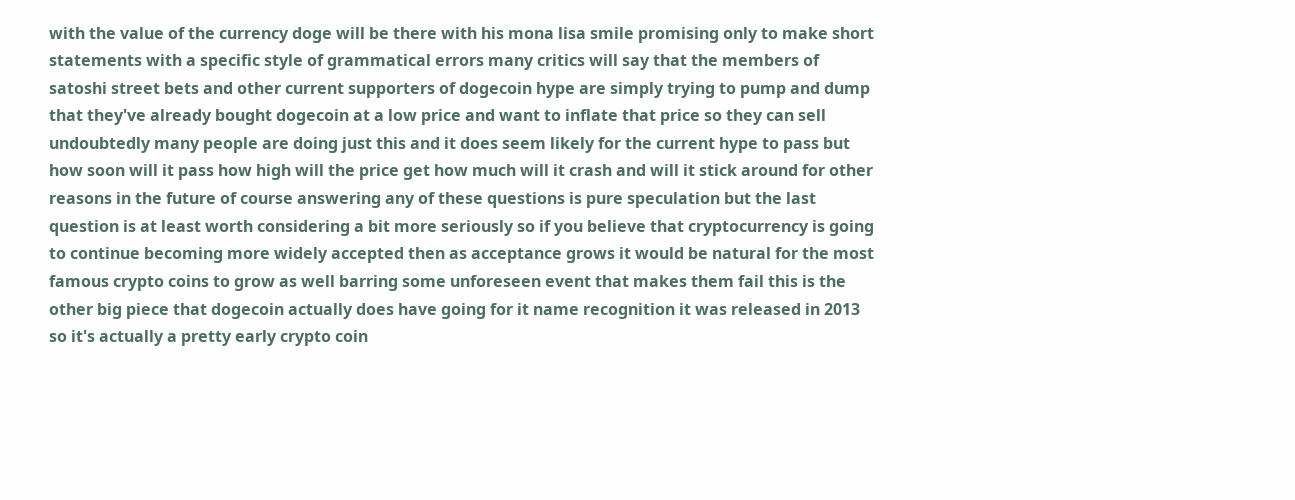with the value of the currency doge will be there with his mona lisa smile promising only to make short statements with a specific style of grammatical errors many critics will say that the members of satoshi street bets and other current supporters of dogecoin hype are simply trying to pump and dump that they've already bought dogecoin at a low price and want to inflate that price so they can sell undoubtedly many people are doing just this and it does seem likely for the current hype to pass but how soon will it pass how high will the price get how much will it crash and will it stick around for other reasons in the future of course answering any of these questions is pure speculation but the last question is at least worth considering a bit more seriously so if you believe that cryptocurrency is going to continue becoming more widely accepted then as acceptance grows it would be natural for the most famous crypto coins to grow as well barring some unforeseen event that makes them fail this is the other big piece that dogecoin actually does have going for it name recognition it was released in 2013 so it's actually a pretty early crypto coin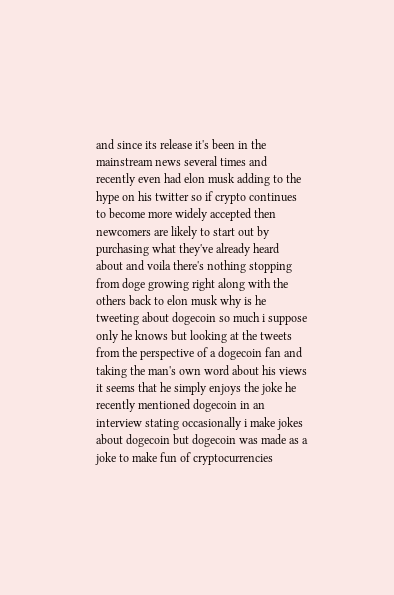and since its release it's been in the mainstream news several times and recently even had elon musk adding to the hype on his twitter so if crypto continues to become more widely accepted then newcomers are likely to start out by purchasing what they've already heard about and voila there's nothing stopping from doge growing right along with the others back to elon musk why is he tweeting about dogecoin so much i suppose only he knows but looking at the tweets from the perspective of a dogecoin fan and taking the man's own word about his views it seems that he simply enjoys the joke he recently mentioned dogecoin in an interview stating occasionally i make jokes about dogecoin but dogecoin was made as a joke to make fun of cryptocurrencies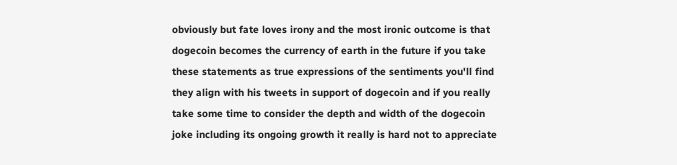obviously but fate loves irony and the most ironic outcome is that dogecoin becomes the currency of earth in the future if you take these statements as true expressions of the sentiments you'll find they align with his tweets in support of dogecoin and if you really take some time to consider the depth and width of the dogecoin joke including its ongoing growth it really is hard not to appreciate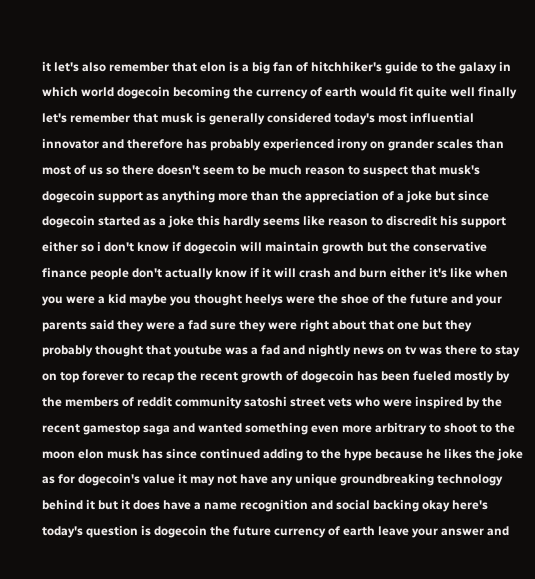it let's also remember that elon is a big fan of hitchhiker's guide to the galaxy in which world dogecoin becoming the currency of earth would fit quite well finally let's remember that musk is generally considered today's most influential innovator and therefore has probably experienced irony on grander scales than most of us so there doesn't seem to be much reason to suspect that musk's dogecoin support as anything more than the appreciation of a joke but since dogecoin started as a joke this hardly seems like reason to discredit his support either so i don't know if dogecoin will maintain growth but the conservative finance people don't actually know if it will crash and burn either it's like when you were a kid maybe you thought heelys were the shoe of the future and your parents said they were a fad sure they were right about that one but they probably thought that youtube was a fad and nightly news on tv was there to stay on top forever to recap the recent growth of dogecoin has been fueled mostly by the members of reddit community satoshi street vets who were inspired by the recent gamestop saga and wanted something even more arbitrary to shoot to the moon elon musk has since continued adding to the hype because he likes the joke as for dogecoin's value it may not have any unique groundbreaking technology behind it but it does have a name recognition and social backing okay here's today's question is dogecoin the future currency of earth leave your answer and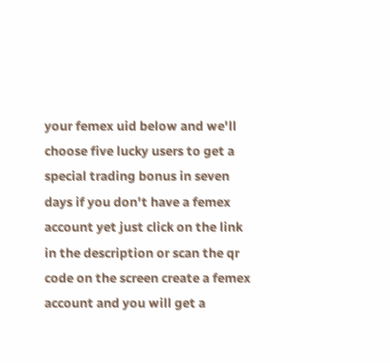your femex uid below and we'll choose five lucky users to get a special trading bonus in seven days if you don't have a femex account yet just click on the link in the description or scan the qr code on the screen create a femex account and you will get a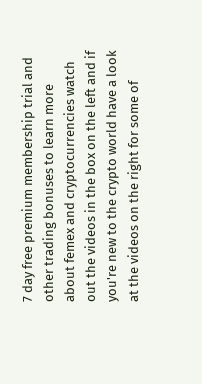7 day free premium membership trial and other trading bonuses to learn more about femex and cryptocurrencies watch out the videos in the box on the left and if you're new to the crypto world have a look at the videos on the right for some of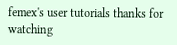femex's user tutorials thanks for watching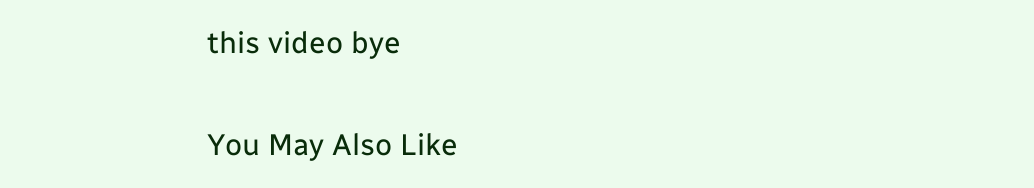this video bye

You May Also Like